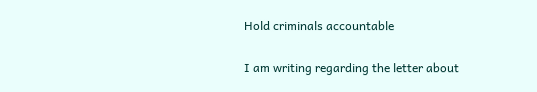Hold criminals accountable

I am writing regarding the letter about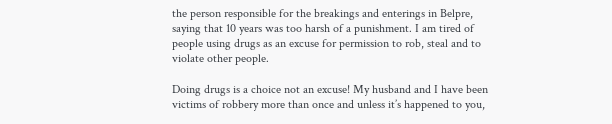the person responsible for the breakings and enterings in Belpre, saying that 10 years was too harsh of a punishment. I am tired of people using drugs as an excuse for permission to rob, steal and to violate other people.

Doing drugs is a choice not an excuse! My husband and I have been victims of robbery more than once and unless it’s happened to you,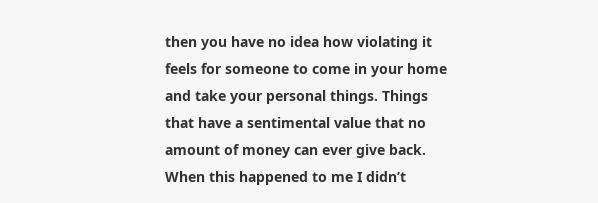then you have no idea how violating it feels for someone to come in your home and take your personal things. Things that have a sentimental value that no amount of money can ever give back. When this happened to me I didn’t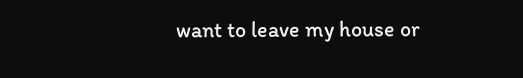want to leave my house or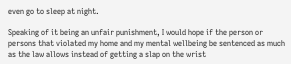even go to sleep at night.

Speaking of it being an unfair punishment, I would hope if the person or persons that violated my home and my mental wellbeing be sentenced as much as the law allows instead of getting a slap on the wrist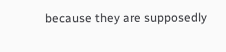because they are supposedly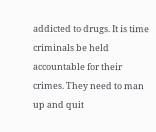addicted to drugs. It is time criminals be held accountable for their crimes. They need to man up and quit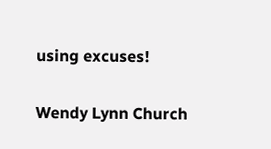using excuses!

Wendy Lynn Church